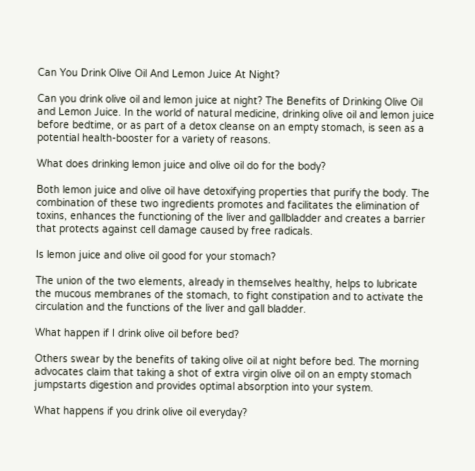Can You Drink Olive Oil And Lemon Juice At Night?

Can you drink olive oil and lemon juice at night? The Benefits of Drinking Olive Oil and Lemon Juice. In the world of natural medicine, drinking olive oil and lemon juice before bedtime, or as part of a detox cleanse on an empty stomach, is seen as a potential health-booster for a variety of reasons.

What does drinking lemon juice and olive oil do for the body?

Both lemon juice and olive oil have detoxifying properties that purify the body. The combination of these two ingredients promotes and facilitates the elimination of toxins, enhances the functioning of the liver and gallbladder and creates a barrier that protects against cell damage caused by free radicals.

Is lemon juice and olive oil good for your stomach?

The union of the two elements, already in themselves healthy, helps to lubricate the mucous membranes of the stomach, to fight constipation and to activate the circulation and the functions of the liver and gall bladder.

What happen if I drink olive oil before bed?

Others swear by the benefits of taking olive oil at night before bed. The morning advocates claim that taking a shot of extra virgin olive oil on an empty stomach jumpstarts digestion and provides optimal absorption into your system.

What happens if you drink olive oil everyday?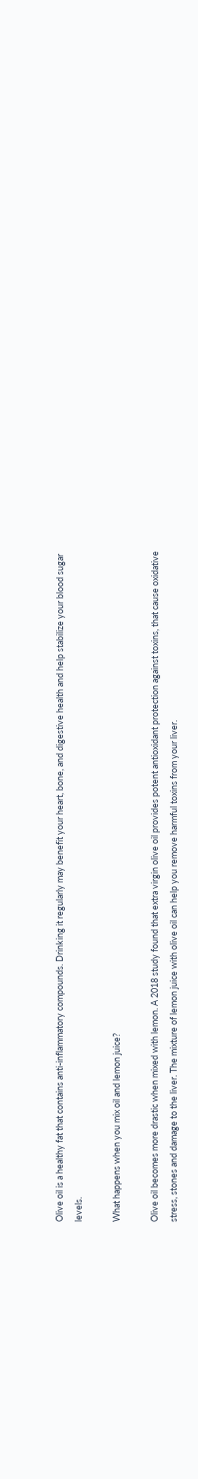Olive oil is a healthy fat that contains anti-inflammatory compounds. Drinking it regularly may benefit your heart, bone, and digestive health and help stabilize your blood sugar levels.

What happens when you mix oil and lemon juice?

Olive oil becomes more drastic when mixed with lemon. A 2018 study found that extra virgin olive oil provides potent antioxidant protection against toxins, that cause oxidative stress, stones and damage to the liver. The mixture of lemon juice with olive oil can help you remove harmful toxins from your liver.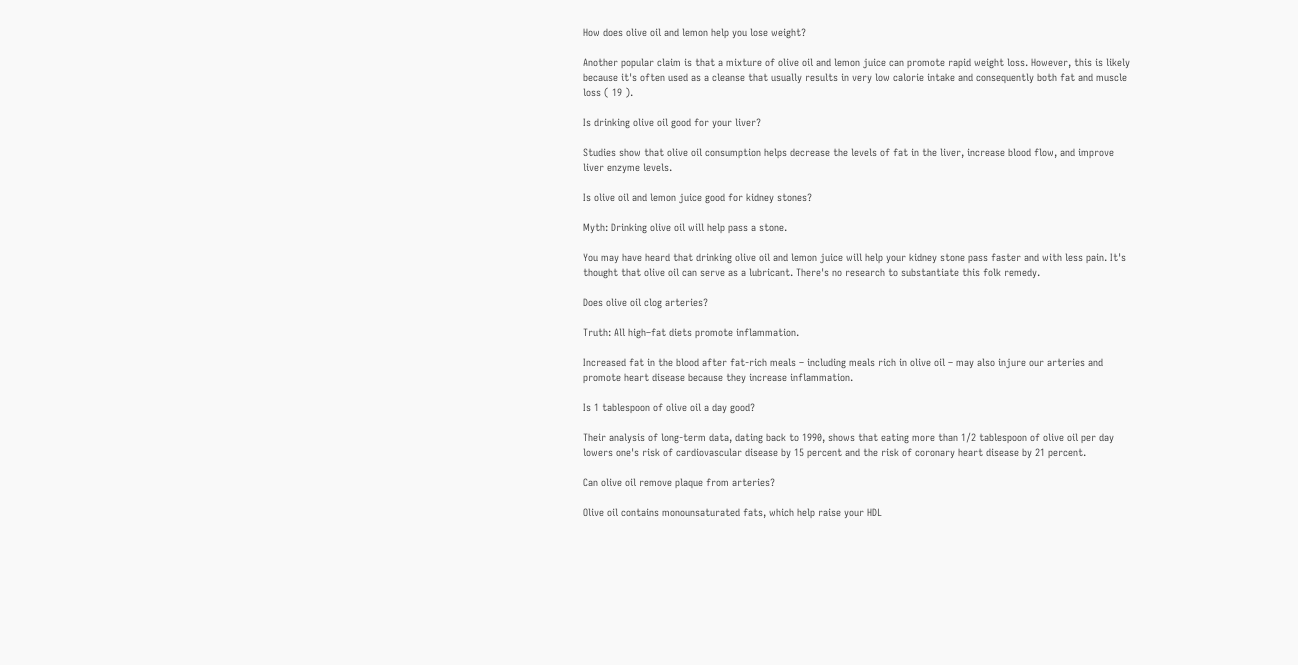How does olive oil and lemon help you lose weight?

Another popular claim is that a mixture of olive oil and lemon juice can promote rapid weight loss. However, this is likely because it's often used as a cleanse that usually results in very low calorie intake and consequently both fat and muscle loss ( 19 ).

Is drinking olive oil good for your liver?

Studies show that olive oil consumption helps decrease the levels of fat in the liver, increase blood flow, and improve liver enzyme levels.

Is olive oil and lemon juice good for kidney stones?

Myth: Drinking olive oil will help pass a stone.

You may have heard that drinking olive oil and lemon juice will help your kidney stone pass faster and with less pain. It's thought that olive oil can serve as a lubricant. There's no research to substantiate this folk remedy.

Does olive oil clog arteries?

Truth: All high–fat diets promote inflammation.

Increased fat in the blood after fat-rich meals – including meals rich in olive oil – may also injure our arteries and promote heart disease because they increase inflammation.

Is 1 tablespoon of olive oil a day good?

Their analysis of long-term data, dating back to 1990, shows that eating more than 1/2 tablespoon of olive oil per day lowers one's risk of cardiovascular disease by 15 percent and the risk of coronary heart disease by 21 percent.

Can olive oil remove plaque from arteries?

Olive oil contains monounsaturated fats, which help raise your HDL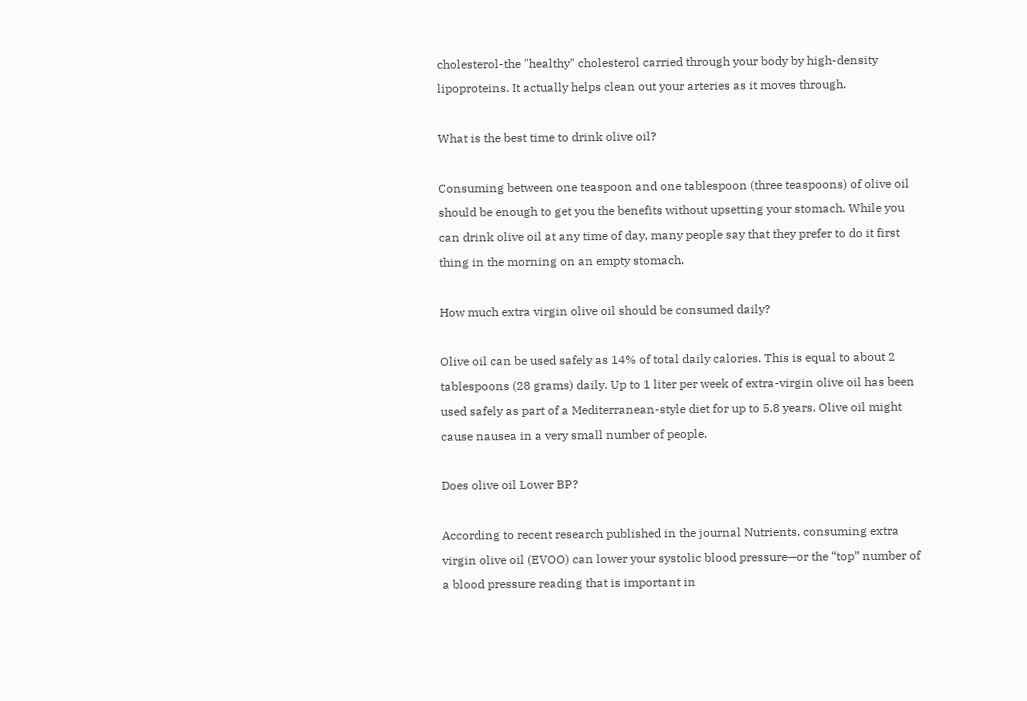cholesterol-the "healthy" cholesterol carried through your body by high-density lipoproteins. It actually helps clean out your arteries as it moves through.

What is the best time to drink olive oil?

Consuming between one teaspoon and one tablespoon (three teaspoons) of olive oil should be enough to get you the benefits without upsetting your stomach. While you can drink olive oil at any time of day, many people say that they prefer to do it first thing in the morning on an empty stomach.

How much extra virgin olive oil should be consumed daily?

Olive oil can be used safely as 14% of total daily calories. This is equal to about 2 tablespoons (28 grams) daily. Up to 1 liter per week of extra-virgin olive oil has been used safely as part of a Mediterranean-style diet for up to 5.8 years. Olive oil might cause nausea in a very small number of people.

Does olive oil Lower BP?

According to recent research published in the journal Nutrients, consuming extra virgin olive oil (EVOO) can lower your systolic blood pressure—or the “top” number of a blood pressure reading that is important in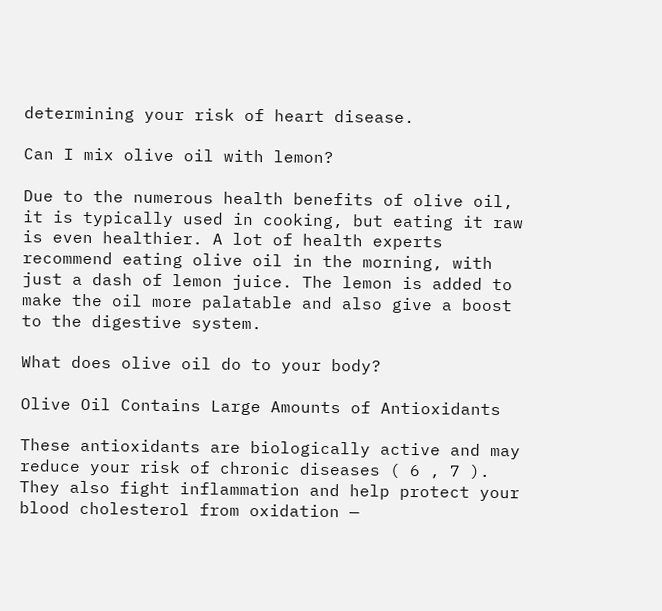determining your risk of heart disease.

Can I mix olive oil with lemon?

Due to the numerous health benefits of olive oil, it is typically used in cooking, but eating it raw is even healthier. A lot of health experts recommend eating olive oil in the morning, with just a dash of lemon juice. The lemon is added to make the oil more palatable and also give a boost to the digestive system.

What does olive oil do to your body?

Olive Oil Contains Large Amounts of Antioxidants

These antioxidants are biologically active and may reduce your risk of chronic diseases ( 6 , 7 ). They also fight inflammation and help protect your blood cholesterol from oxidation —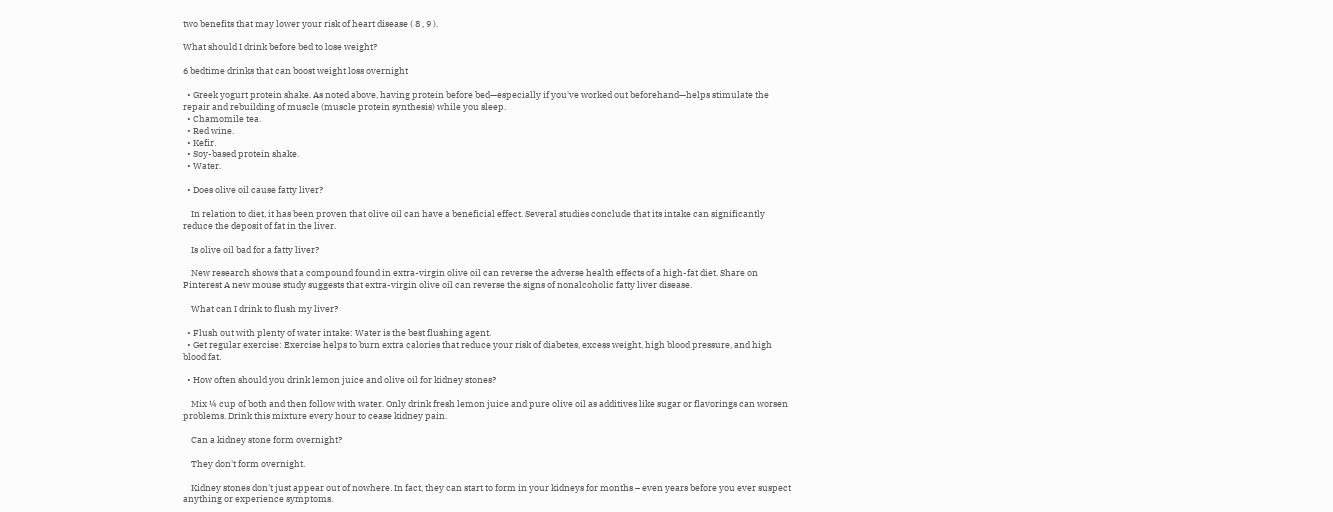two benefits that may lower your risk of heart disease ( 8 , 9 ).

What should I drink before bed to lose weight?

6 bedtime drinks that can boost weight loss overnight

  • Greek yogurt protein shake. As noted above, having protein before bed—especially if you've worked out beforehand—helps stimulate the repair and rebuilding of muscle (muscle protein synthesis) while you sleep.
  • Chamomile tea.
  • Red wine.
  • Kefir.
  • Soy-based protein shake.
  • Water.

  • Does olive oil cause fatty liver?

    In relation to diet, it has been proven that olive oil can have a beneficial effect. Several studies conclude that its intake can significantly reduce the deposit of fat in the liver.

    Is olive oil bad for a fatty liver?

    New research shows that a compound found in extra-virgin olive oil can reverse the adverse health effects of a high-fat diet. Share on Pinterest A new mouse study suggests that extra-virgin olive oil can reverse the signs of nonalcoholic fatty liver disease.

    What can I drink to flush my liver?

  • Flush out with plenty of water intake: Water is the best flushing agent.
  • Get regular exercise: Exercise helps to burn extra calories that reduce your risk of diabetes, excess weight, high blood pressure, and high blood fat.

  • How often should you drink lemon juice and olive oil for kidney stones?

    Mix ¼ cup of both and then follow with water. Only drink fresh lemon juice and pure olive oil as additives like sugar or flavorings can worsen problems. Drink this mixture every hour to cease kidney pain.

    Can a kidney stone form overnight?

    They don't form overnight.

    Kidney stones don't just appear out of nowhere. In fact, they can start to form in your kidneys for months – even years before you ever suspect anything or experience symptoms.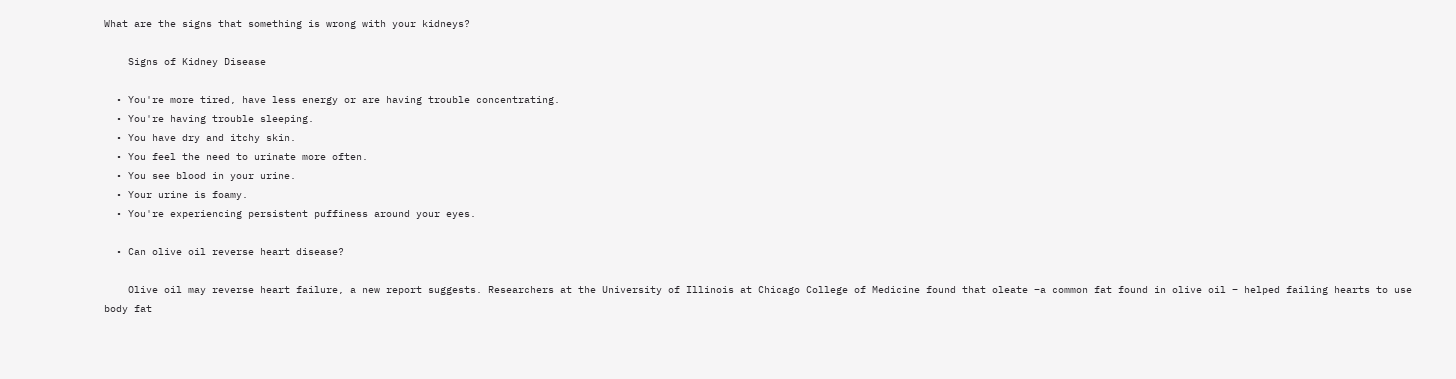What are the signs that something is wrong with your kidneys?

    Signs of Kidney Disease

  • You're more tired, have less energy or are having trouble concentrating.
  • You're having trouble sleeping.
  • You have dry and itchy skin.
  • You feel the need to urinate more often.
  • You see blood in your urine.
  • Your urine is foamy.
  • You're experiencing persistent puffiness around your eyes.

  • Can olive oil reverse heart disease?

    Olive oil may reverse heart failure, a new report suggests. Researchers at the University of Illinois at Chicago College of Medicine found that oleate –a common fat found in olive oil – helped failing hearts to use body fat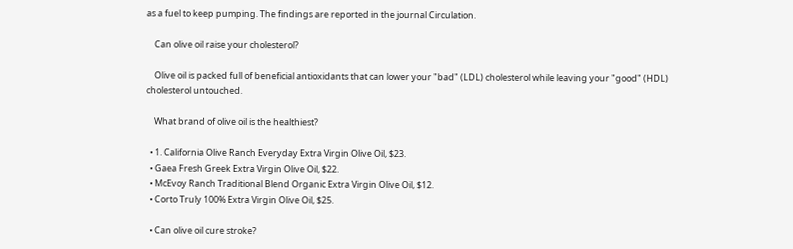as a fuel to keep pumping. The findings are reported in the journal Circulation.

    Can olive oil raise your cholesterol?

    Olive oil is packed full of beneficial antioxidants that can lower your "bad" (LDL) cholesterol while leaving your "good" (HDL) cholesterol untouched.

    What brand of olive oil is the healthiest?

  • 1. California Olive Ranch Everyday Extra Virgin Olive Oil, $23.
  • Gaea Fresh Greek Extra Virgin Olive Oil, $22.
  • McEvoy Ranch Traditional Blend Organic Extra Virgin Olive Oil, $12.
  • Corto Truly 100% Extra Virgin Olive Oil, $25.

  • Can olive oil cure stroke?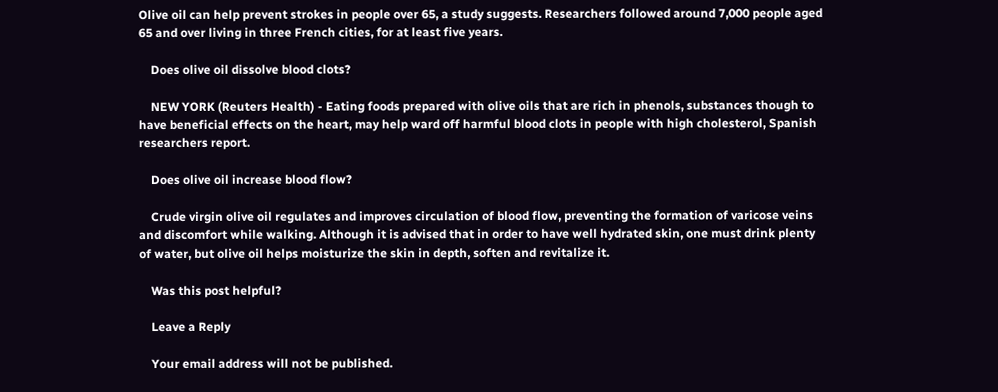Olive oil can help prevent strokes in people over 65, a study suggests. Researchers followed around 7,000 people aged 65 and over living in three French cities, for at least five years.

    Does olive oil dissolve blood clots?

    NEW YORK (Reuters Health) - Eating foods prepared with olive oils that are rich in phenols, substances though to have beneficial effects on the heart, may help ward off harmful blood clots in people with high cholesterol, Spanish researchers report.

    Does olive oil increase blood flow?

    Crude virgin olive oil regulates and improves circulation of blood flow, preventing the formation of varicose veins and discomfort while walking. Although it is advised that in order to have well hydrated skin, one must drink plenty of water, but olive oil helps moisturize the skin in depth, soften and revitalize it.

    Was this post helpful?

    Leave a Reply

    Your email address will not be published.